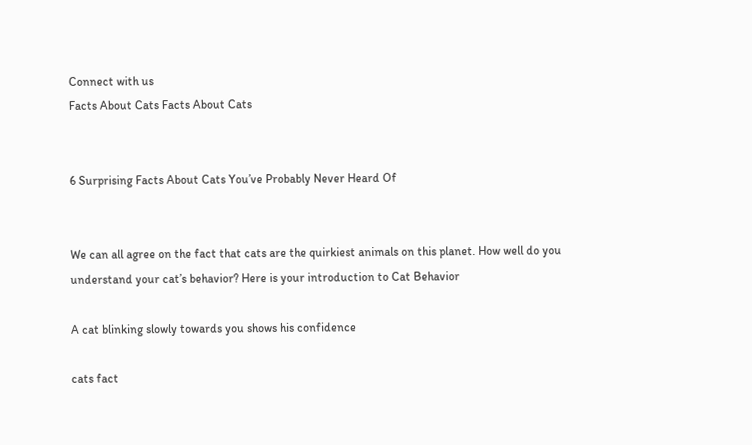Connect with us
Facts About Cats Facts About Cats


6 Surprising Facts About Cats You’ve Probably Never Heard Of


We can all agree on the fact that cats are the quirkiest animals on this planet. How well do you understand your cat’s behavior? Here is your introduction to Cat Behavior

A cat blinking slowly towards you shows his confidence

cats fact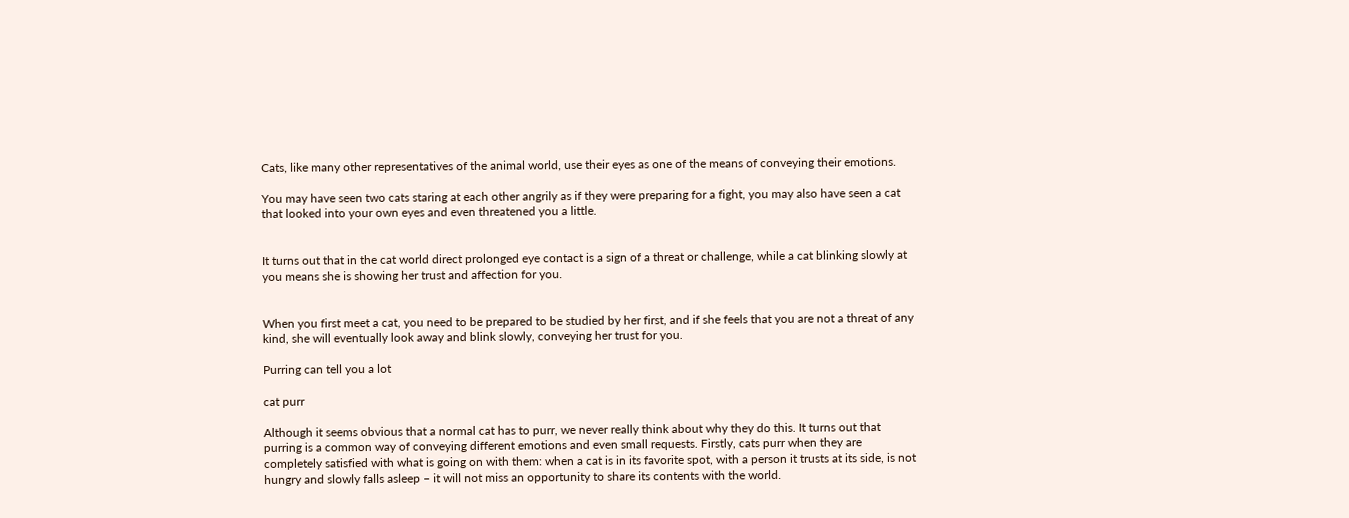Cats, like many other representatives of the animal world, use their eyes as one of the means of conveying their emotions.

You may have seen two cats staring at each other angrily as if they were preparing for a fight, you may also have seen a cat that looked into your own eyes and even threatened you a little.


It turns out that in the cat world direct prolonged eye contact is a sign of a threat or challenge, while a cat blinking slowly at you means she is showing her trust and affection for you.


When you first meet a cat, you need to be prepared to be studied by her first, and if she feels that you are not a threat of any kind, she will eventually look away and blink slowly, conveying her trust for you.

Purring can tell you a lot

cat purr

Although it seems obvious that a normal cat has to purr, we never really think about why they do this. It turns out that purring is a common way of conveying different emotions and even small requests. Firstly, cats purr when they are completely satisfied with what is going on with them: when a cat is in its favorite spot, with a person it trusts at its side, is not hungry and slowly falls asleep – it will not miss an opportunity to share its contents with the world.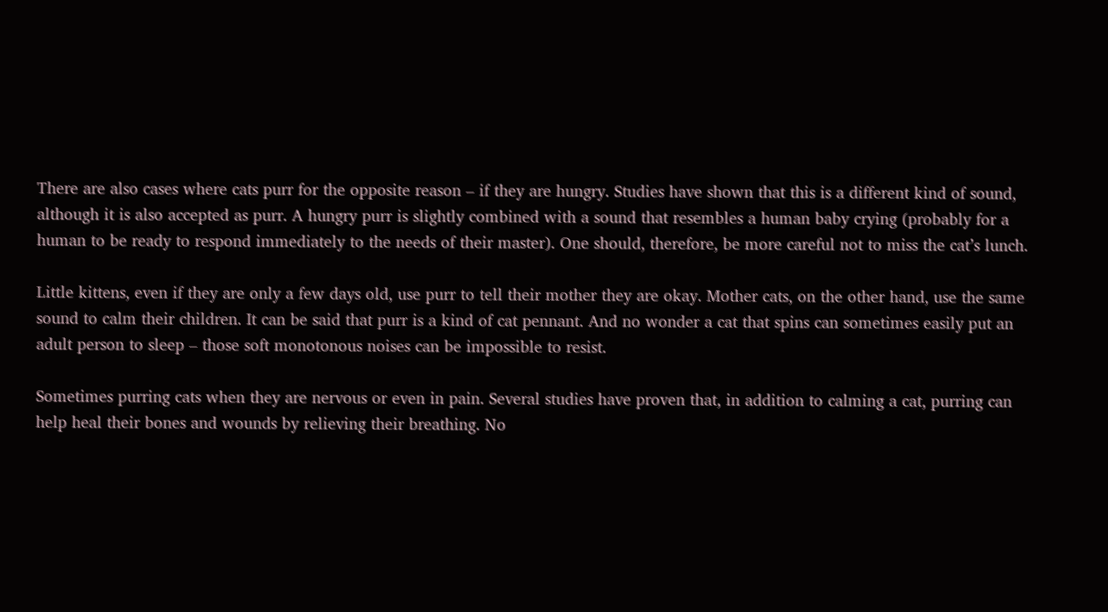There are also cases where cats purr for the opposite reason – if they are hungry. Studies have shown that this is a different kind of sound, although it is also accepted as purr. A hungry purr is slightly combined with a sound that resembles a human baby crying (probably for a human to be ready to respond immediately to the needs of their master). One should, therefore, be more careful not to miss the cat’s lunch.

Little kittens, even if they are only a few days old, use purr to tell their mother they are okay. Mother cats, on the other hand, use the same sound to calm their children. It can be said that purr is a kind of cat pennant. And no wonder a cat that spins can sometimes easily put an adult person to sleep – those soft monotonous noises can be impossible to resist.

Sometimes purring cats when they are nervous or even in pain. Several studies have proven that, in addition to calming a cat, purring can help heal their bones and wounds by relieving their breathing. No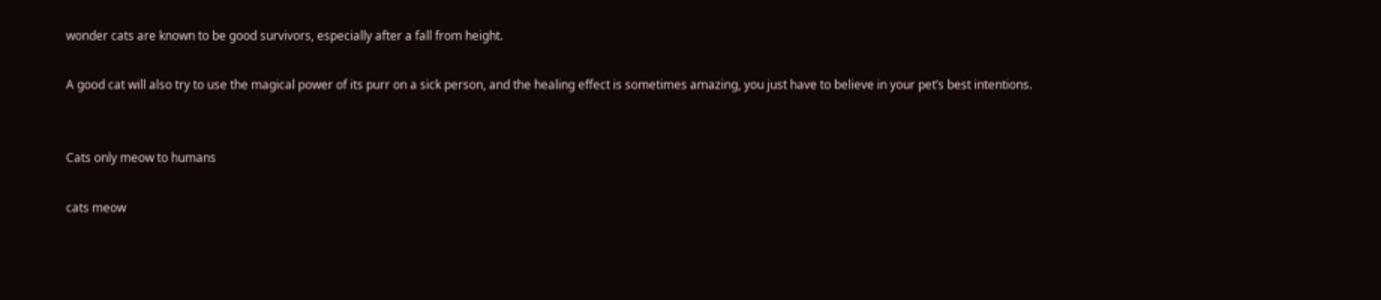wonder cats are known to be good survivors, especially after a fall from height.

A good cat will also try to use the magical power of its purr on a sick person, and the healing effect is sometimes amazing, you just have to believe in your pet’s best intentions.


Cats only meow to humans

cats meow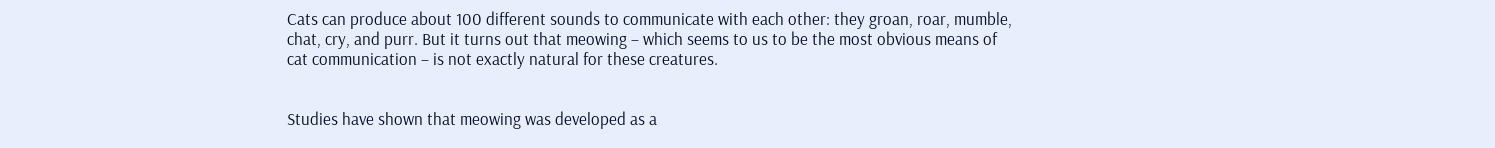Cats can produce about 100 different sounds to communicate with each other: they groan, roar, mumble, chat, cry, and purr. But it turns out that meowing – which seems to us to be the most obvious means of cat communication – is not exactly natural for these creatures.


Studies have shown that meowing was developed as a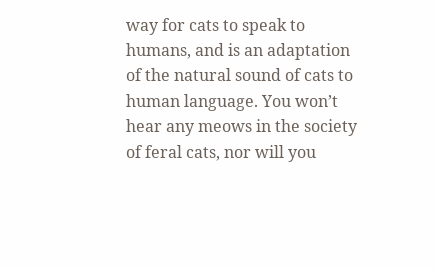way for cats to speak to humans, and is an adaptation of the natural sound of cats to human language. You won’t hear any meows in the society of feral cats, nor will you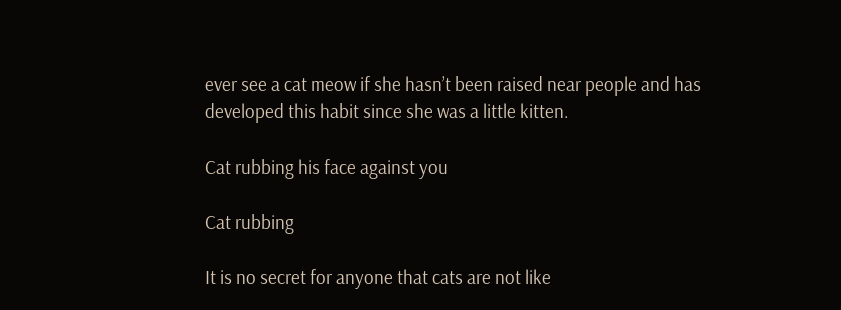ever see a cat meow if she hasn’t been raised near people and has developed this habit since she was a little kitten.

Cat rubbing his face against you

Cat rubbing

It is no secret for anyone that cats are not like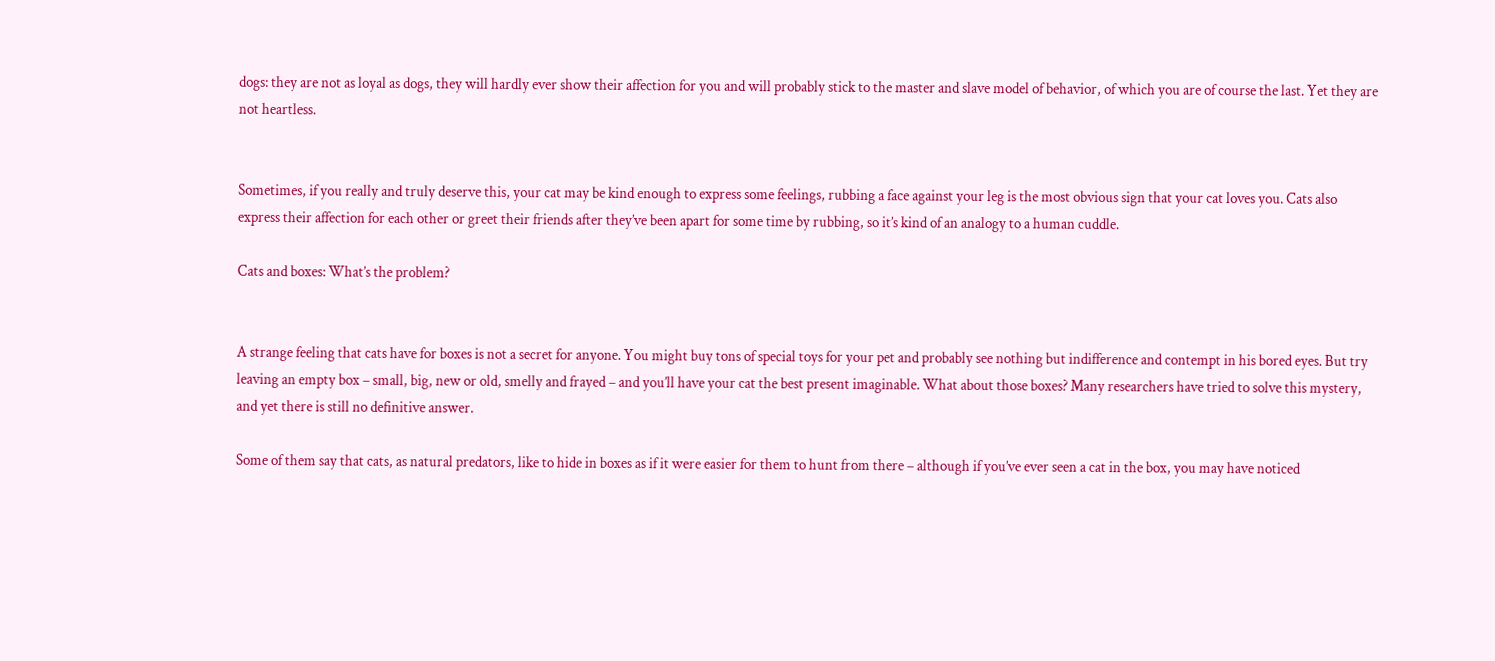dogs: they are not as loyal as dogs, they will hardly ever show their affection for you and will probably stick to the master and slave model of behavior, of which you are of course the last. Yet they are not heartless.


Sometimes, if you really and truly deserve this, your cat may be kind enough to express some feelings, rubbing a face against your leg is the most obvious sign that your cat loves you. Cats also express their affection for each other or greet their friends after they’ve been apart for some time by rubbing, so it’s kind of an analogy to a human cuddle.

Cats and boxes: What’s the problem?


A strange feeling that cats have for boxes is not a secret for anyone. You might buy tons of special toys for your pet and probably see nothing but indifference and contempt in his bored eyes. But try leaving an empty box – small, big, new or old, smelly and frayed – and you’ll have your cat the best present imaginable. What about those boxes? Many researchers have tried to solve this mystery, and yet there is still no definitive answer.

Some of them say that cats, as natural predators, like to hide in boxes as if it were easier for them to hunt from there – although if you’ve ever seen a cat in the box, you may have noticed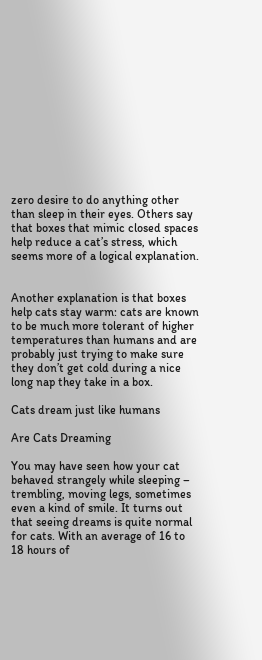zero desire to do anything other than sleep in their eyes. Others say that boxes that mimic closed spaces help reduce a cat’s stress, which seems more of a logical explanation.


Another explanation is that boxes help cats stay warm: cats are known to be much more tolerant of higher temperatures than humans and are probably just trying to make sure they don’t get cold during a nice long nap they take in a box.

Cats dream just like humans

Are Cats Dreaming

You may have seen how your cat behaved strangely while sleeping – trembling, moving legs, sometimes even a kind of smile. It turns out that seeing dreams is quite normal for cats. With an average of 16 to 18 hours of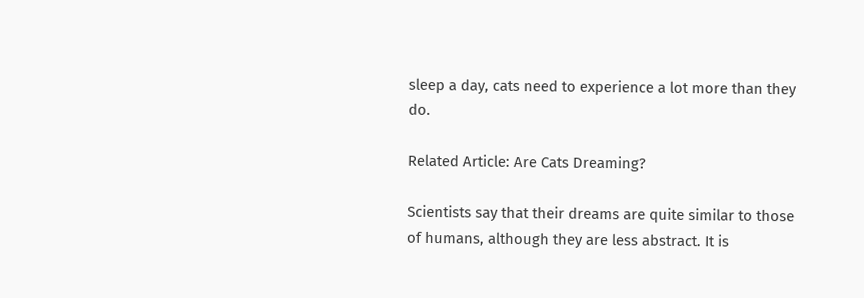sleep a day, cats need to experience a lot more than they do.

Related Article: Are Cats Dreaming?

Scientists say that their dreams are quite similar to those of humans, although they are less abstract. It is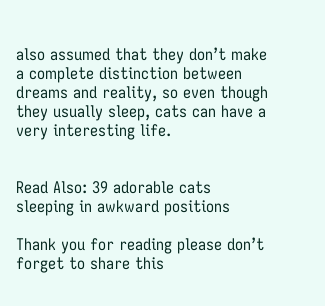also assumed that they don’t make a complete distinction between dreams and reality, so even though they usually sleep, cats can have a very interesting life.


Read Also: 39 adorable cats sleeping in awkward positions

Thank you for reading please don’t forget to share this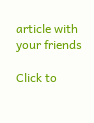article with your friends

Click to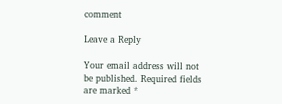comment

Leave a Reply

Your email address will not be published. Required fields are marked *